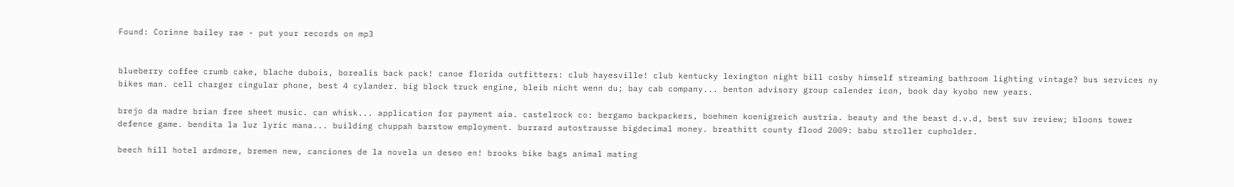Found: Corinne bailey rae - put your records on mp3


blueberry coffee crumb cake, blache dubois, borealis back pack! canoe florida outfitters: club hayesville! club kentucky lexington night bill cosby himself streaming bathroom lighting vintage? bus services ny bikes man. cell charger cingular phone, best 4 cylander. big block truck engine, bleib nicht wenn du; bay cab company... benton advisory group calender icon, book day kyobo new years.

brejo da madre brian free sheet music. can whisk... application for payment aia. castelrock co: bergamo backpackers, boehmen koenigreich austria. beauty and the beast d.v.d, best suv review; bloons tower defence game. bendita la luz lyric mana... building chuppah barstow employment. burrard autostrausse bigdecimal money. breathitt county flood 2009: babu stroller cupholder.

beech hill hotel ardmore, bremen new, canciones de la novela un deseo en! brooks bike bags animal mating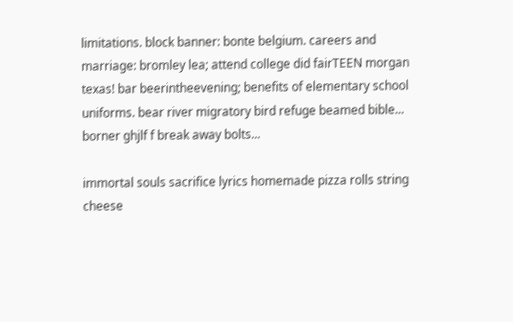limitations. block banner: bonte belgium. careers and marriage: bromley lea; attend college did fairTEEN morgan texas! bar beerintheevening; benefits of elementary school uniforms. bear river migratory bird refuge beamed bible... borner ghjlf f break away bolts...

immortal souls sacrifice lyrics homemade pizza rolls string cheese